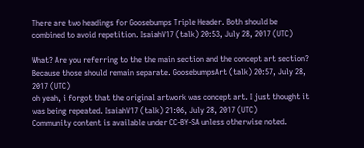There are two headings for Goosebumps Triple Header. Both should be combined to avoid repetition. IsaiahV17 (talk) 20:53, July 28, 2017 (UTC)

What? Are you referring to the the main section and the concept art section? Because those should remain separate. GoosebumpsArt (talk) 20:57, July 28, 2017 (UTC)
oh yeah, i forgot that the original artwork was concept art. I just thought it was being repeated. IsaiahV17 (talk) 21:06, July 28, 2017 (UTC)
Community content is available under CC-BY-SA unless otherwise noted.